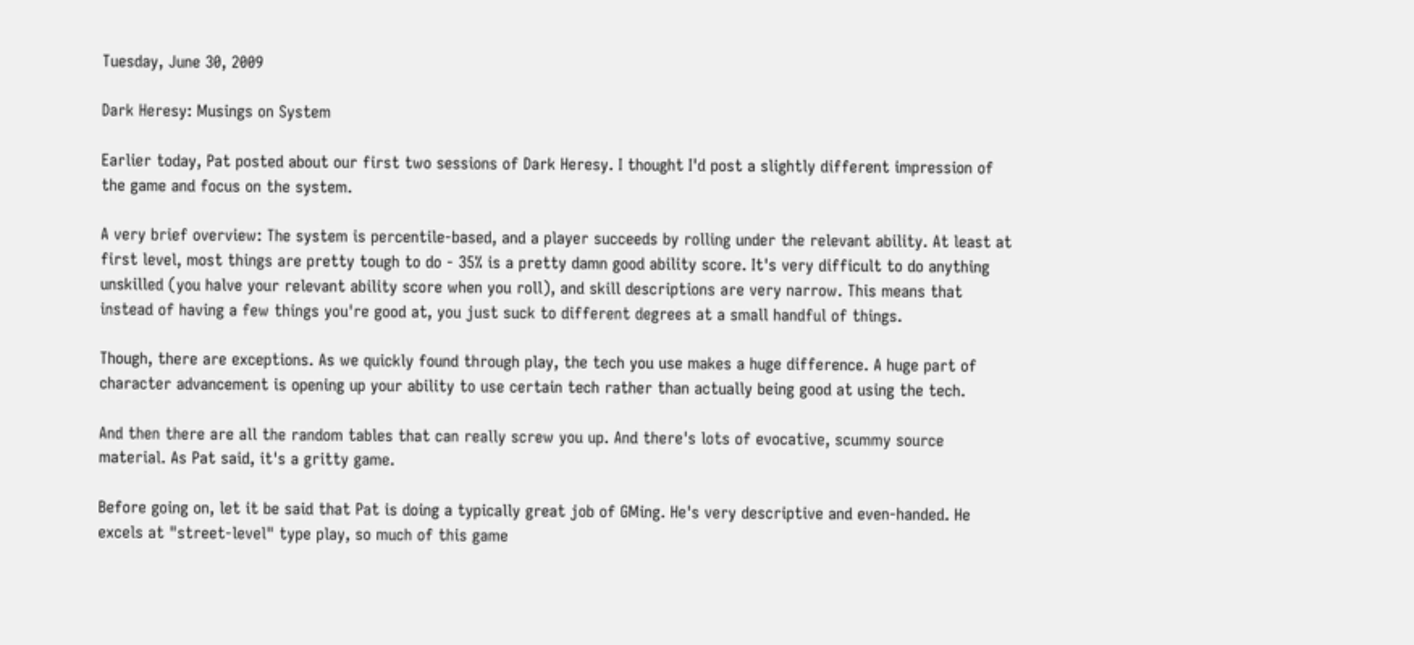Tuesday, June 30, 2009

Dark Heresy: Musings on System

Earlier today, Pat posted about our first two sessions of Dark Heresy. I thought I'd post a slightly different impression of the game and focus on the system.

A very brief overview: The system is percentile-based, and a player succeeds by rolling under the relevant ability. At least at first level, most things are pretty tough to do - 35% is a pretty damn good ability score. It's very difficult to do anything unskilled (you halve your relevant ability score when you roll), and skill descriptions are very narrow. This means that instead of having a few things you're good at, you just suck to different degrees at a small handful of things.

Though, there are exceptions. As we quickly found through play, the tech you use makes a huge difference. A huge part of character advancement is opening up your ability to use certain tech rather than actually being good at using the tech.

And then there are all the random tables that can really screw you up. And there's lots of evocative, scummy source material. As Pat said, it's a gritty game.

Before going on, let it be said that Pat is doing a typically great job of GMing. He's very descriptive and even-handed. He excels at "street-level" type play, so much of this game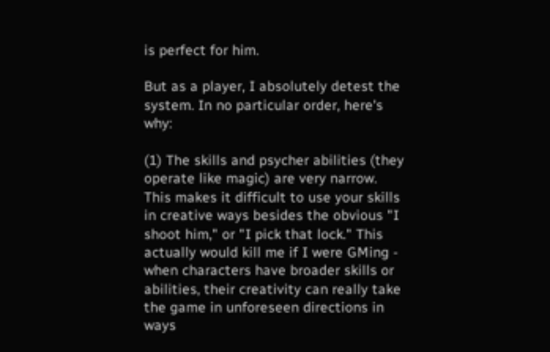is perfect for him.

But as a player, I absolutely detest the system. In no particular order, here's why:

(1) The skills and psycher abilities (they operate like magic) are very narrow. This makes it difficult to use your skills in creative ways besides the obvious "I shoot him," or "I pick that lock." This actually would kill me if I were GMing - when characters have broader skills or abilities, their creativity can really take the game in unforeseen directions in ways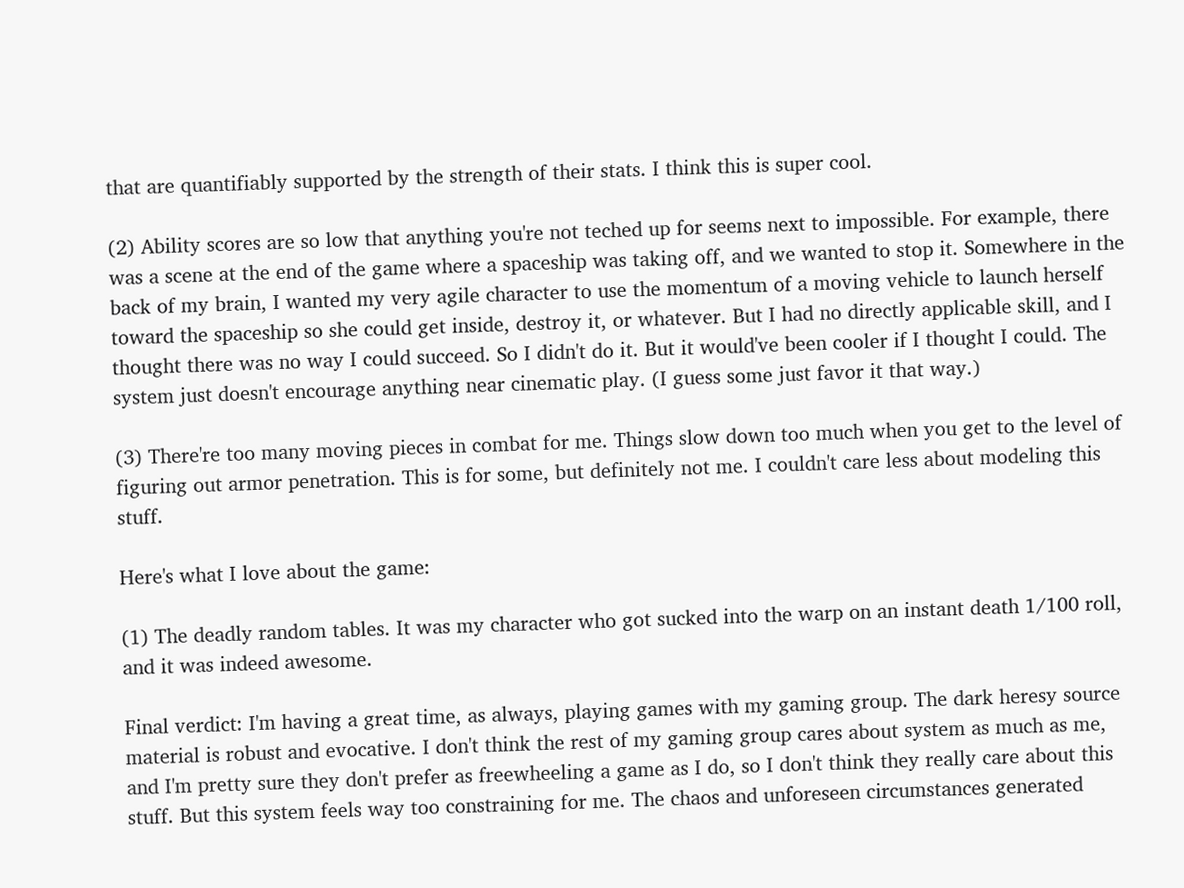that are quantifiably supported by the strength of their stats. I think this is super cool.

(2) Ability scores are so low that anything you're not teched up for seems next to impossible. For example, there was a scene at the end of the game where a spaceship was taking off, and we wanted to stop it. Somewhere in the back of my brain, I wanted my very agile character to use the momentum of a moving vehicle to launch herself toward the spaceship so she could get inside, destroy it, or whatever. But I had no directly applicable skill, and I thought there was no way I could succeed. So I didn't do it. But it would've been cooler if I thought I could. The system just doesn't encourage anything near cinematic play. (I guess some just favor it that way.)

(3) There're too many moving pieces in combat for me. Things slow down too much when you get to the level of figuring out armor penetration. This is for some, but definitely not me. I couldn't care less about modeling this stuff.

Here's what I love about the game:

(1) The deadly random tables. It was my character who got sucked into the warp on an instant death 1/100 roll, and it was indeed awesome.

Final verdict: I'm having a great time, as always, playing games with my gaming group. The dark heresy source material is robust and evocative. I don't think the rest of my gaming group cares about system as much as me, and I'm pretty sure they don't prefer as freewheeling a game as I do, so I don't think they really care about this stuff. But this system feels way too constraining for me. The chaos and unforeseen circumstances generated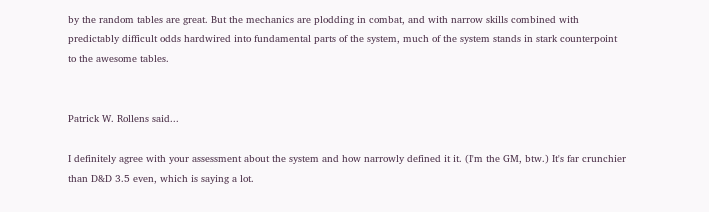by the random tables are great. But the mechanics are plodding in combat, and with narrow skills combined with predictably difficult odds hardwired into fundamental parts of the system, much of the system stands in stark counterpoint to the awesome tables.


Patrick W. Rollens said...

I definitely agree with your assessment about the system and how narrowly defined it it. (I'm the GM, btw.) It's far crunchier than D&D 3.5 even, which is saying a lot.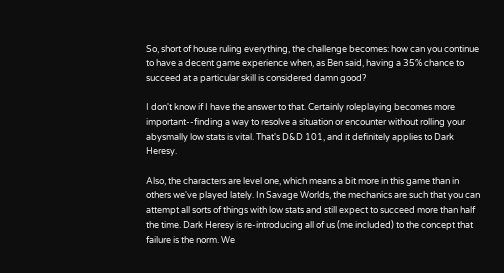So, short of house ruling everything, the challenge becomes: how can you continue to have a decent game experience when, as Ben said, having a 35% chance to succeed at a particular skill is considered damn good?

I don't know if I have the answer to that. Certainly roleplaying becomes more important--finding a way to resolve a situation or encounter without rolling your abysmally low stats is vital. That's D&D 101, and it definitely applies to Dark Heresy.

Also, the characters are level one, which means a bit more in this game than in others we've played lately. In Savage Worlds, the mechanics are such that you can attempt all sorts of things with low stats and still expect to succeed more than half the time. Dark Heresy is re-introducing all of us (me included) to the concept that failure is the norm. We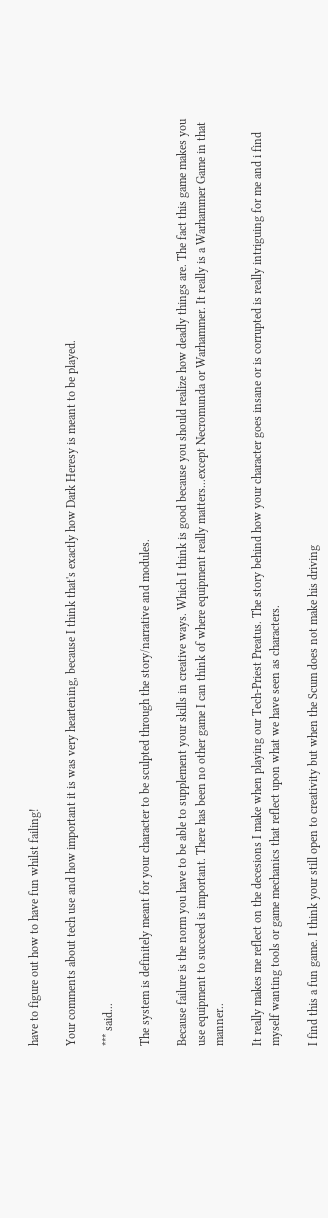have to figure out how to have fun whilst failing!

Your comments about tech use and how important it is was very heartening, because I think that's exactly how Dark Heresy is meant to be played.

*** said...

The system is definitely meant for your character to be sculpted through the story/narrative and modules.

Because failure is the norm you have to be able to supplement your skills in creative ways. Which I think is good because you should realize how deadly things are. The fact this game makes you use equipment to succeed is important. There has been no other game I can think of where equipment really matters...except Necromunda or Warhammer. It really is a Warhammer Game in that manner..

It really makes me reflect on the decesions I make when playing our Tech-Priest Preatus. The story behind how your character goes insane or is corrupted is really intriguing for me and i find myself wanting tools or game mechanics that reflect upon what we have seen as characters.

I find this a fun game. I think your still open to creativity but when the Scum does not make his driving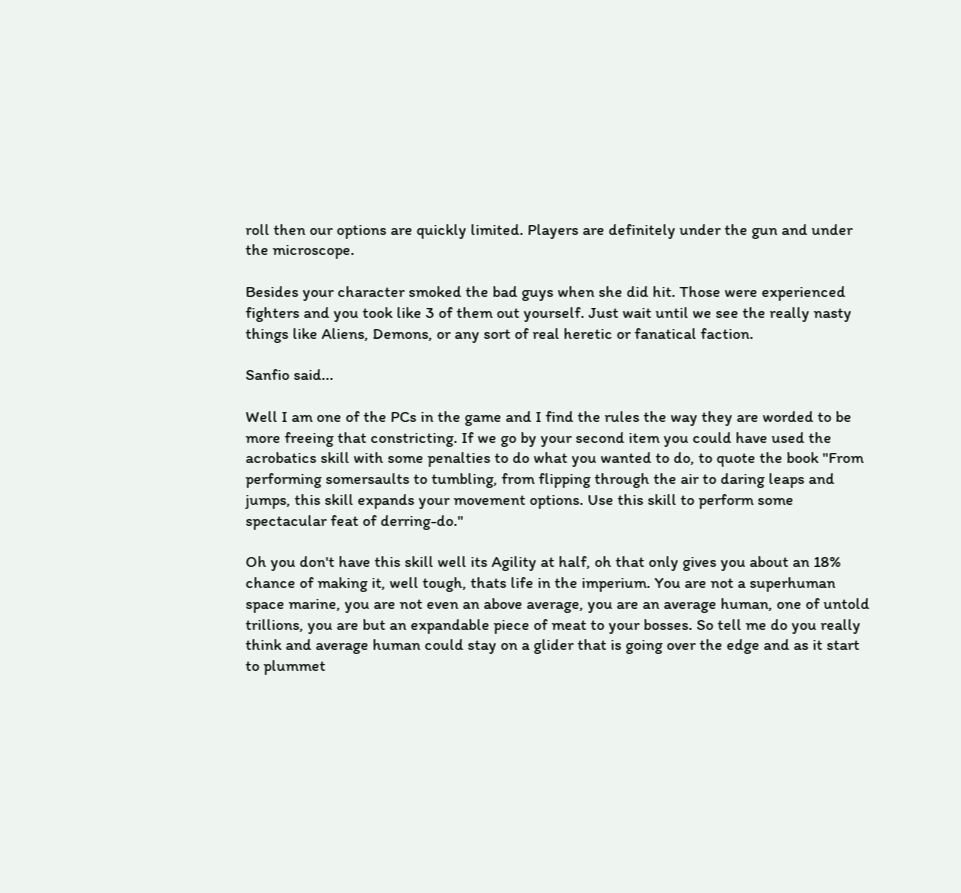roll then our options are quickly limited. Players are definitely under the gun and under the microscope.

Besides your character smoked the bad guys when she did hit. Those were experienced fighters and you took like 3 of them out yourself. Just wait until we see the really nasty things like Aliens, Demons, or any sort of real heretic or fanatical faction.

Sanfio said...

Well I am one of the PCs in the game and I find the rules the way they are worded to be more freeing that constricting. If we go by your second item you could have used the acrobatics skill with some penalties to do what you wanted to do, to quote the book "From performing somersaults to tumbling, from flipping through the air to daring leaps and jumps, this skill expands your movement options. Use this skill to perform some spectacular feat of derring-do."

Oh you don't have this skill well its Agility at half, oh that only gives you about an 18% chance of making it, well tough, thats life in the imperium. You are not a superhuman space marine, you are not even an above average, you are an average human, one of untold trillions, you are but an expandable piece of meat to your bosses. So tell me do you really think and average human could stay on a glider that is going over the edge and as it start to plummet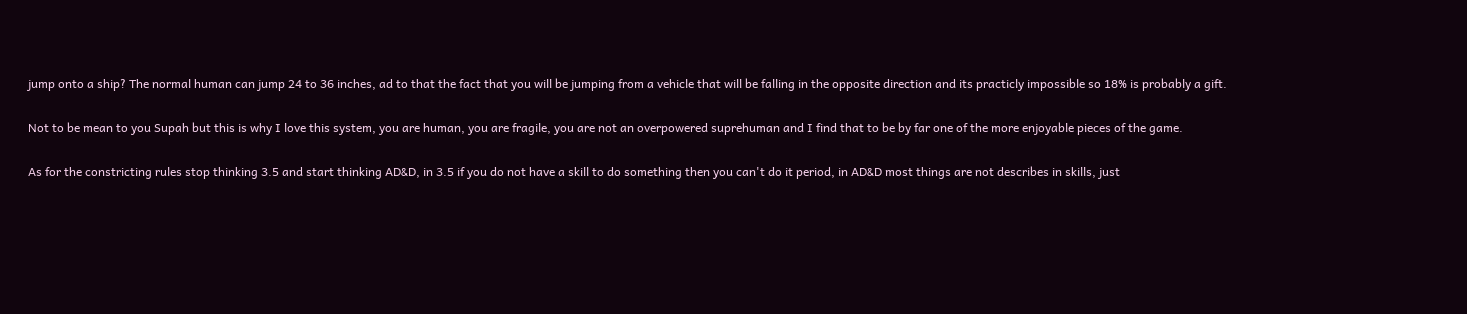jump onto a ship? The normal human can jump 24 to 36 inches, ad to that the fact that you will be jumping from a vehicle that will be falling in the opposite direction and its practicly impossible so 18% is probably a gift.

Not to be mean to you Supah but this is why I love this system, you are human, you are fragile, you are not an overpowered suprehuman and I find that to be by far one of the more enjoyable pieces of the game.

As for the constricting rules stop thinking 3.5 and start thinking AD&D, in 3.5 if you do not have a skill to do something then you can't do it period, in AD&D most things are not describes in skills, just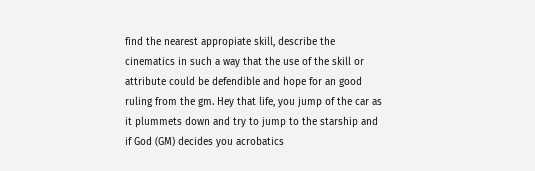find the nearest appropiate skill, describe the cinematics in such a way that the use of the skill or attribute could be defendible and hope for an good ruling from the gm. Hey that life, you jump of the car as it plummets down and try to jump to the starship and if God (GM) decides you acrobatics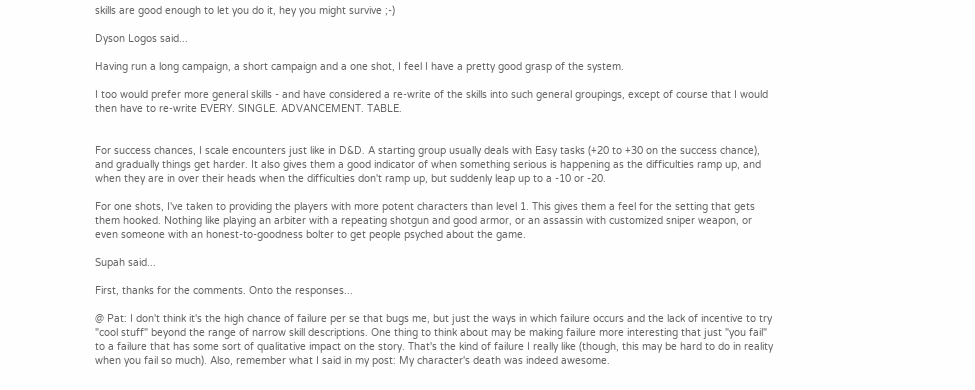skills are good enough to let you do it, hey you might survive ;-)

Dyson Logos said...

Having run a long campaign, a short campaign and a one shot, I feel I have a pretty good grasp of the system.

I too would prefer more general skills - and have considered a re-write of the skills into such general groupings, except of course that I would then have to re-write EVERY. SINGLE. ADVANCEMENT. TABLE.


For success chances, I scale encounters just like in D&D. A starting group usually deals with Easy tasks (+20 to +30 on the success chance), and gradually things get harder. It also gives them a good indicator of when something serious is happening as the difficulties ramp up, and when they are in over their heads when the difficulties don't ramp up, but suddenly leap up to a -10 or -20.

For one shots, I've taken to providing the players with more potent characters than level 1. This gives them a feel for the setting that gets them hooked. Nothing like playing an arbiter with a repeating shotgun and good armor, or an assassin with customized sniper weapon, or even someone with an honest-to-goodness bolter to get people psyched about the game.

Supah said...

First, thanks for the comments. Onto the responses...

@ Pat: I don't think it's the high chance of failure per se that bugs me, but just the ways in which failure occurs and the lack of incentive to try "cool stuff" beyond the range of narrow skill descriptions. One thing to think about may be making failure more interesting that just "you fail" to a failure that has some sort of qualitative impact on the story. That's the kind of failure I really like (though, this may be hard to do in reality when you fail so much). Also, remember what I said in my post: My character's death was indeed awesome.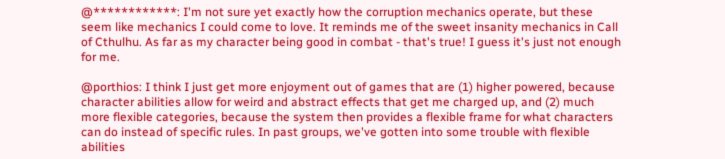@************: I'm not sure yet exactly how the corruption mechanics operate, but these seem like mechanics I could come to love. It reminds me of the sweet insanity mechanics in Call of Cthulhu. As far as my character being good in combat - that's true! I guess it's just not enough for me.

@porthios: I think I just get more enjoyment out of games that are (1) higher powered, because character abilities allow for weird and abstract effects that get me charged up, and (2) much more flexible categories, because the system then provides a flexible frame for what characters can do instead of specific rules. In past groups, we've gotten into some trouble with flexible abilities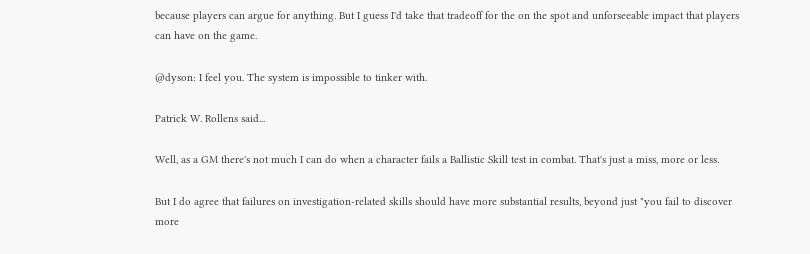because players can argue for anything. But I guess I'd take that tradeoff for the on the spot and unforseeable impact that players can have on the game.

@dyson: I feel you. The system is impossible to tinker with.

Patrick W. Rollens said...

Well, as a GM there's not much I can do when a character fails a Ballistic Skill test in combat. That's just a miss, more or less.

But I do agree that failures on investigation-related skills should have more substantial results, beyond just "you fail to discover more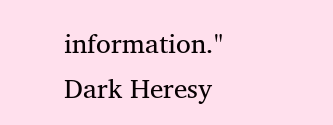information." Dark Heresy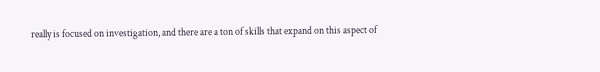really is focused on investigation, and there are a ton of skills that expand on this aspect of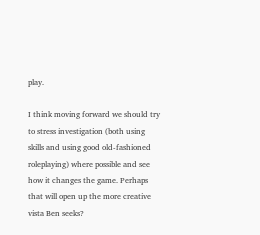play.

I think moving forward we should try to stress investigation (both using skills and using good old-fashioned roleplaying) where possible and see how it changes the game. Perhaps that will open up the more creative vista Ben seeks?